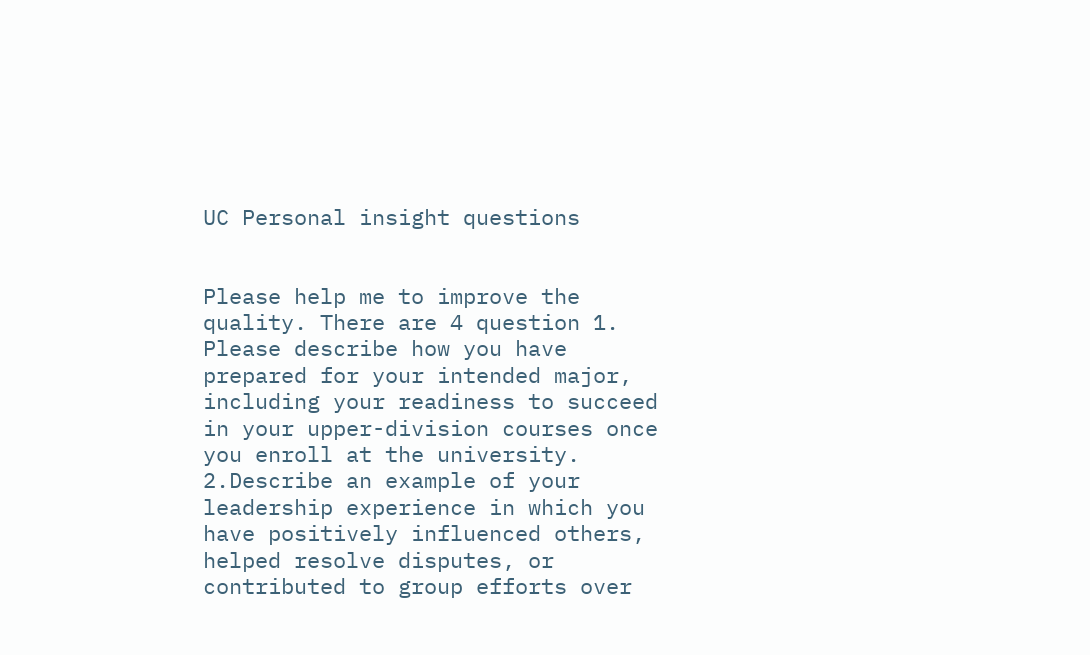UC Personal insight questions


Please help me to improve the quality. There are 4 question 1. Please describe how you have prepared for your intended major, including your readiness to succeed in your upper-division courses once you enroll at the university. 2.Describe an example of your leadership experience in which you have positively influenced others, helped resolve disputes, or contributed to group efforts over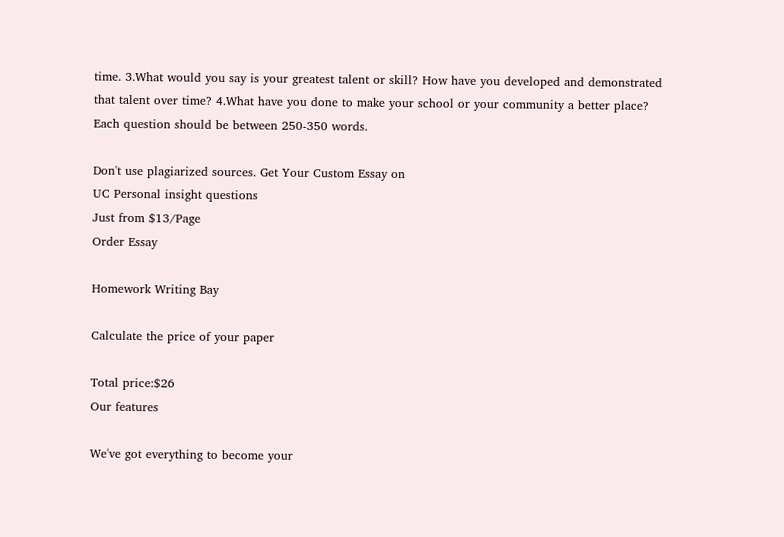time. 3.What would you say is your greatest talent or skill? How have you developed and demonstrated that talent over time? 4.What have you done to make your school or your community a better place? Each question should be between 250-350 words.

Don't use plagiarized sources. Get Your Custom Essay on
UC Personal insight questions
Just from $13/Page
Order Essay

Homework Writing Bay

Calculate the price of your paper

Total price:$26
Our features

We've got everything to become your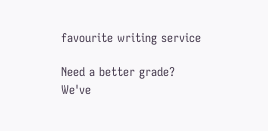favourite writing service

Need a better grade?
We've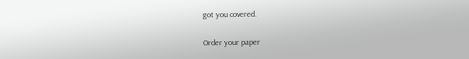got you covered.

Order your paper